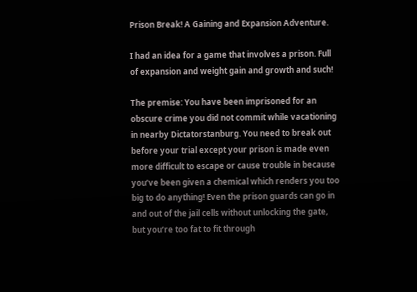Prison Break! A Gaining and Expansion Adventure.

I had an idea for a game that involves a prison. Full of expansion and weight gain and growth and such!

The premise: You have been imprisoned for an obscure crime you did not commit while vacationing in nearby Dictatorstanburg. You need to break out before your trial except your prison is made even more difficult to escape or cause trouble in because you’ve been given a chemical which renders you too big to do anything! Even the prison guards can go in and out of the jail cells without unlocking the gate, but you’re too fat to fit through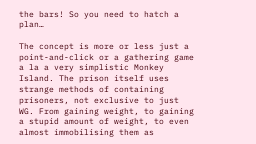the bars! So you need to hatch a plan…

The concept is more or less just a point-and-click or a gathering game a la a very simplistic Monkey Island. The prison itself uses strange methods of containing prisoners, not exclusive to just WG. From gaining weight, to gaining a stupid amount of weight, to even almost immobilising them as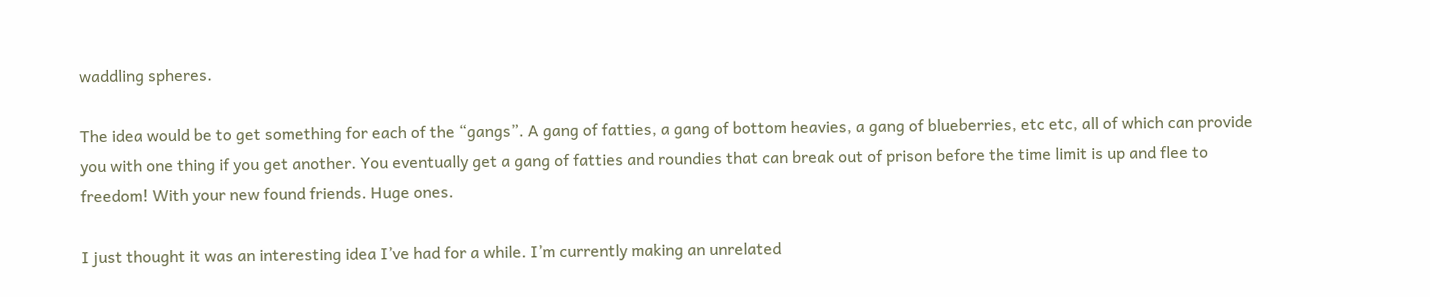waddling spheres.

The idea would be to get something for each of the “gangs”. A gang of fatties, a gang of bottom heavies, a gang of blueberries, etc etc, all of which can provide you with one thing if you get another. You eventually get a gang of fatties and roundies that can break out of prison before the time limit is up and flee to freedom! With your new found friends. Huge ones.

I just thought it was an interesting idea I’ve had for a while. I’m currently making an unrelated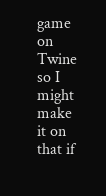game on Twine so I might make it on that if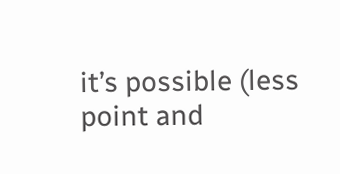it’s possible (less point and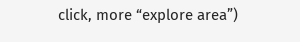click, more “explore area”)